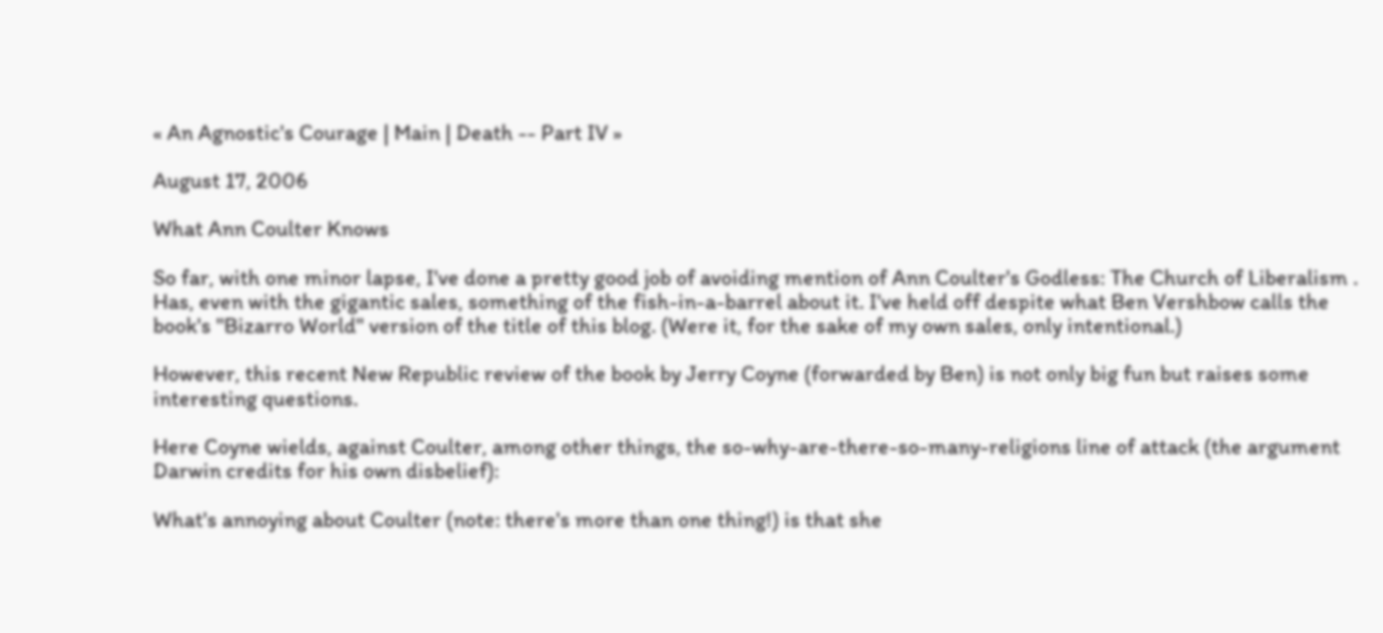« An Agnostic's Courage | Main | Death -- Part IV »

August 17, 2006

What Ann Coulter Knows

So far, with one minor lapse, I've done a pretty good job of avoiding mention of Ann Coulter's Godless: The Church of Liberalism . Has, even with the gigantic sales, something of the fish-in-a-barrel about it. I've held off despite what Ben Vershbow calls the book's "Bizarro World" version of the title of this blog. (Were it, for the sake of my own sales, only intentional.)

However, this recent New Republic review of the book by Jerry Coyne (forwarded by Ben) is not only big fun but raises some interesting questions.

Here Coyne wields, against Coulter, among other things, the so-why-are-there-so-many-religions line of attack (the argument Darwin credits for his own disbelief):

What's annoying about Coulter (note: there's more than one thing!) is that she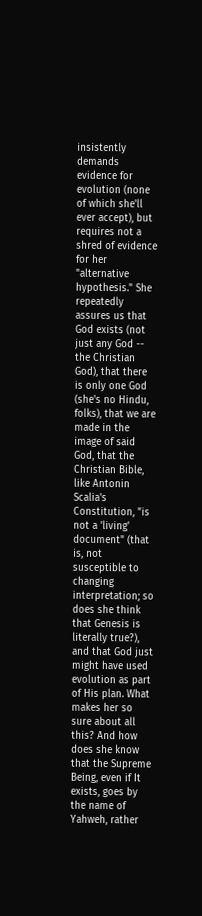insistently demands evidence for evolution (none of which she'll ever accept), but requires not a shred of evidence for her "alternative hypothesis." She repeatedly assures us that God exists (not just any God -- the Christian God), that there is only one God (she's no Hindu, folks), that we are made in the image of said God, that the Christian Bible, like Antonin Scalia's Constitution, "is not a 'living' document" (that is, not susceptible to changing interpretation; so does she think that Genesis is literally true?), and that God just might have used evolution as part of His plan. What makes her so sure about all this? And how does she know that the Supreme Being, even if It exists, goes by the name of Yahweh, rather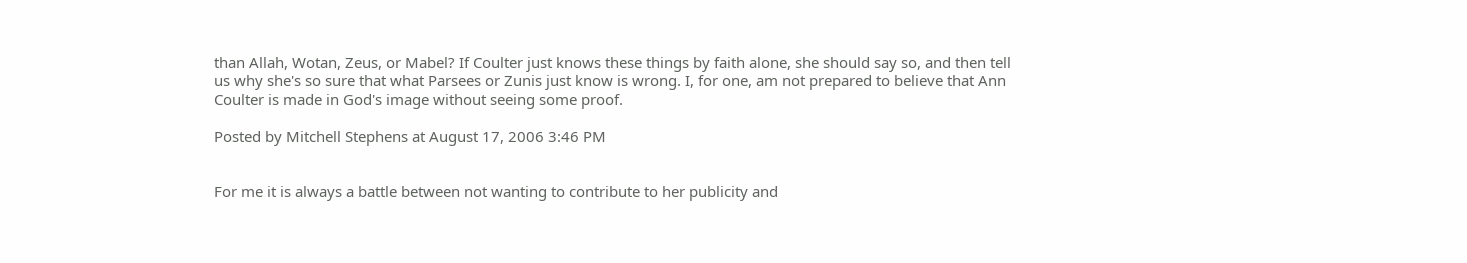than Allah, Wotan, Zeus, or Mabel? If Coulter just knows these things by faith alone, she should say so, and then tell us why she's so sure that what Parsees or Zunis just know is wrong. I, for one, am not prepared to believe that Ann Coulter is made in God's image without seeing some proof.

Posted by Mitchell Stephens at August 17, 2006 3:46 PM


For me it is always a battle between not wanting to contribute to her publicity and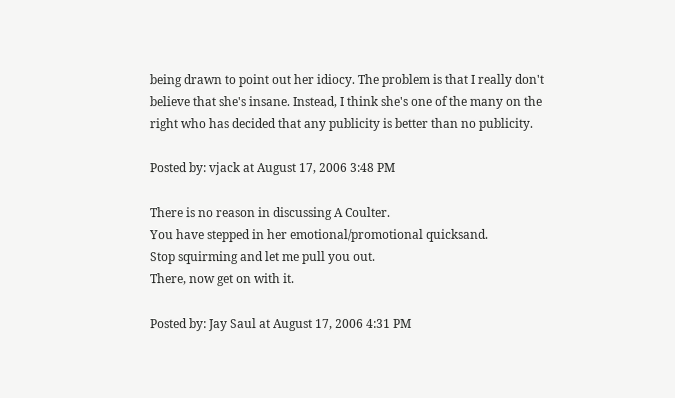being drawn to point out her idiocy. The problem is that I really don't believe that she's insane. Instead, I think she's one of the many on the right who has decided that any publicity is better than no publicity.

Posted by: vjack at August 17, 2006 3:48 PM

There is no reason in discussing A Coulter.
You have stepped in her emotional/promotional quicksand.
Stop squirming and let me pull you out.
There, now get on with it.

Posted by: Jay Saul at August 17, 2006 4:31 PM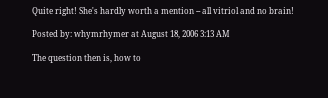Quite right! She's hardly worth a mention -- all vitriol and no brain!

Posted by: whymrhymer at August 18, 2006 3:13 AM

The question then is, how to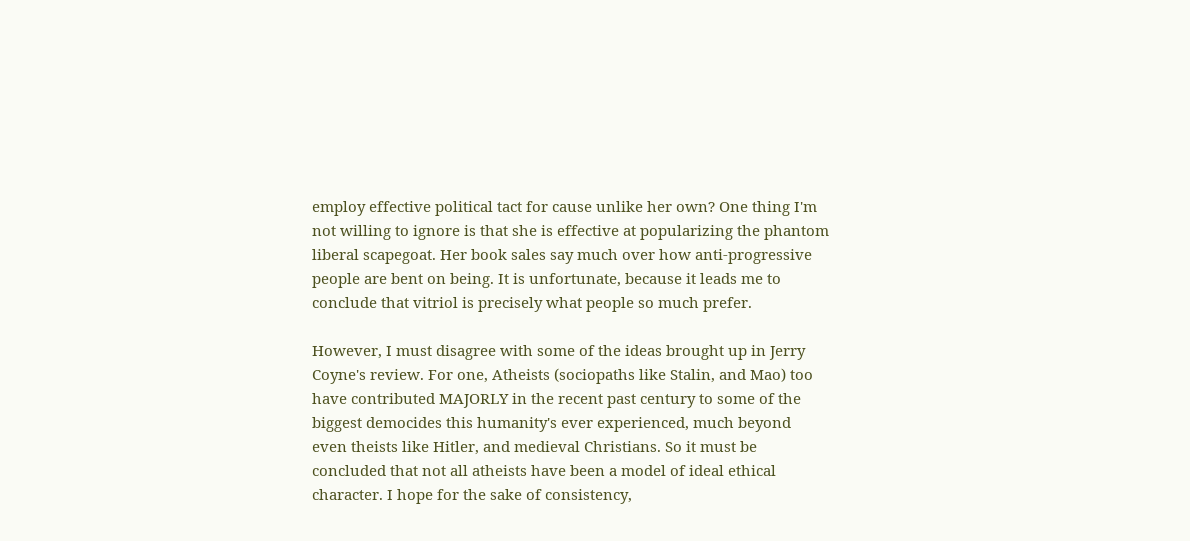employ effective political tact for cause unlike her own? One thing I'm not willing to ignore is that she is effective at popularizing the phantom liberal scapegoat. Her book sales say much over how anti-progressive people are bent on being. It is unfortunate, because it leads me to conclude that vitriol is precisely what people so much prefer.

However, I must disagree with some of the ideas brought up in Jerry Coyne's review. For one, Atheists (sociopaths like Stalin, and Mao) too have contributed MAJORLY in the recent past century to some of the biggest democides this humanity's ever experienced, much beyond even theists like Hitler, and medieval Christians. So it must be concluded that not all atheists have been a model of ideal ethical character. I hope for the sake of consistency,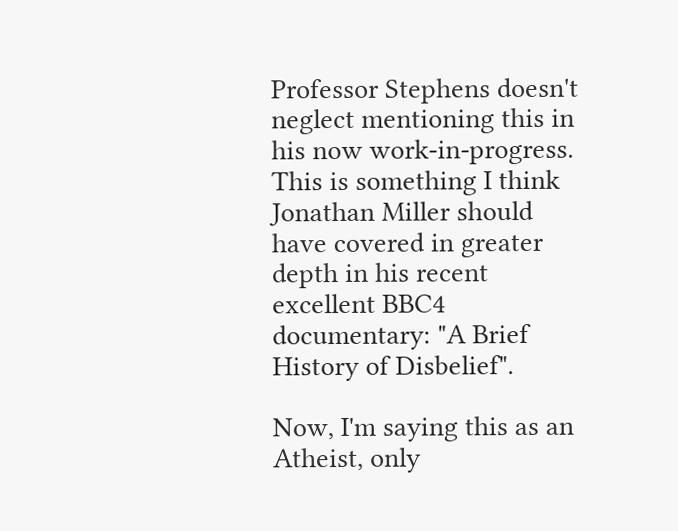Professor Stephens doesn't neglect mentioning this in his now work-in-progress. This is something I think Jonathan Miller should have covered in greater depth in his recent excellent BBC4 documentary: "A Brief History of Disbelief".

Now, I'm saying this as an Atheist, only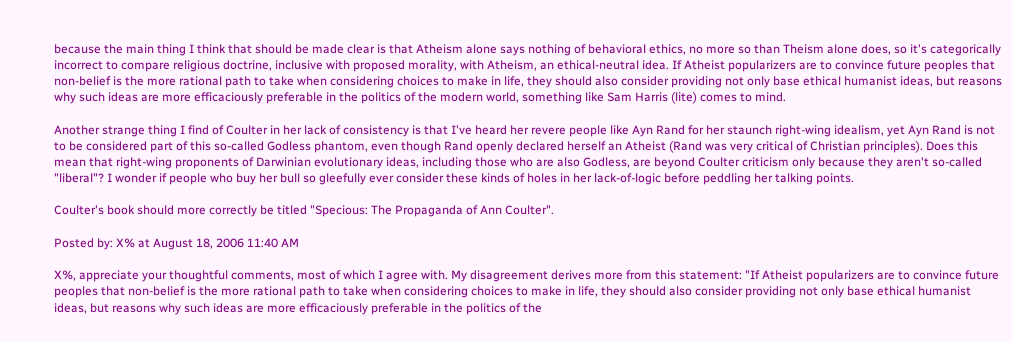because the main thing I think that should be made clear is that Atheism alone says nothing of behavioral ethics, no more so than Theism alone does, so it's categorically incorrect to compare religious doctrine, inclusive with proposed morality, with Atheism, an ethical-neutral idea. If Atheist popularizers are to convince future peoples that non-belief is the more rational path to take when considering choices to make in life, they should also consider providing not only base ethical humanist ideas, but reasons why such ideas are more efficaciously preferable in the politics of the modern world, something like Sam Harris (lite) comes to mind.

Another strange thing I find of Coulter in her lack of consistency is that I've heard her revere people like Ayn Rand for her staunch right-wing idealism, yet Ayn Rand is not to be considered part of this so-called Godless phantom, even though Rand openly declared herself an Atheist (Rand was very critical of Christian principles). Does this mean that right-wing proponents of Darwinian evolutionary ideas, including those who are also Godless, are beyond Coulter criticism only because they aren't so-called "liberal"? I wonder if people who buy her bull so gleefully ever consider these kinds of holes in her lack-of-logic before peddling her talking points.

Coulter's book should more correctly be titled "Specious: The Propaganda of Ann Coulter".

Posted by: X% at August 18, 2006 11:40 AM

X%, appreciate your thoughtful comments, most of which I agree with. My disagreement derives more from this statement: "If Atheist popularizers are to convince future peoples that non-belief is the more rational path to take when considering choices to make in life, they should also consider providing not only base ethical humanist ideas, but reasons why such ideas are more efficaciously preferable in the politics of the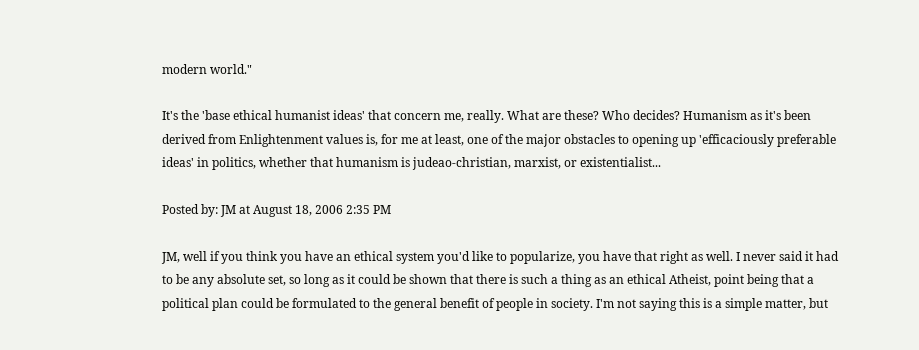modern world."

It's the 'base ethical humanist ideas' that concern me, really. What are these? Who decides? Humanism as it's been derived from Enlightenment values is, for me at least, one of the major obstacles to opening up 'efficaciously preferable ideas' in politics, whether that humanism is judeao-christian, marxist, or existentialist...

Posted by: JM at August 18, 2006 2:35 PM

JM, well if you think you have an ethical system you'd like to popularize, you have that right as well. I never said it had to be any absolute set, so long as it could be shown that there is such a thing as an ethical Atheist, point being that a political plan could be formulated to the general benefit of people in society. I'm not saying this is a simple matter, but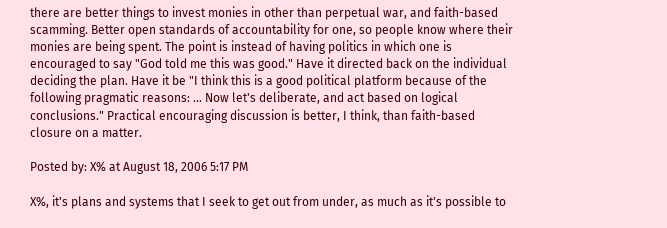there are better things to invest monies in other than perpetual war, and faith-based scamming. Better open standards of accountability for one, so people know where their monies are being spent. The point is instead of having politics in which one is encouraged to say "God told me this was good." Have it directed back on the individual deciding the plan. Have it be "I think this is a good political platform because of the following pragmatic reasons: ... Now let's deliberate, and act based on logical conclusions." Practical encouraging discussion is better, I think, than faith-based closure on a matter.

Posted by: X% at August 18, 2006 5:17 PM

X%, it's plans and systems that I seek to get out from under, as much as it's possible to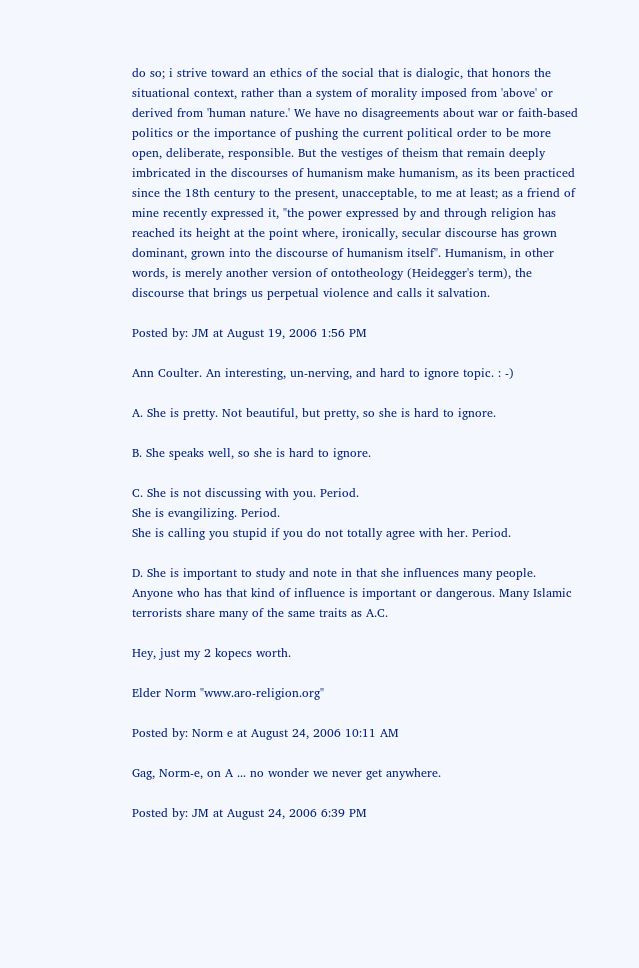do so; i strive toward an ethics of the social that is dialogic, that honors the situational context, rather than a system of morality imposed from 'above' or derived from 'human nature.' We have no disagreements about war or faith-based politics or the importance of pushing the current political order to be more open, deliberate, responsible. But the vestiges of theism that remain deeply imbricated in the discourses of humanism make humanism, as its been practiced since the 18th century to the present, unacceptable, to me at least; as a friend of mine recently expressed it, "the power expressed by and through religion has reached its height at the point where, ironically, secular discourse has grown dominant, grown into the discourse of humanism itself". Humanism, in other words, is merely another version of ontotheology (Heidegger's term), the discourse that brings us perpetual violence and calls it salvation.

Posted by: JM at August 19, 2006 1:56 PM

Ann Coulter. An interesting, un-nerving, and hard to ignore topic. : -)

A. She is pretty. Not beautiful, but pretty, so she is hard to ignore.

B. She speaks well, so she is hard to ignore.

C. She is not discussing with you. Period.
She is evangilizing. Period.
She is calling you stupid if you do not totally agree with her. Period.

D. She is important to study and note in that she influences many people. Anyone who has that kind of influence is important or dangerous. Many Islamic terrorists share many of the same traits as A.C.

Hey, just my 2 kopecs worth.

Elder Norm "www.aro-religion.org"

Posted by: Norm e at August 24, 2006 10:11 AM

Gag, Norm-e, on A ... no wonder we never get anywhere.

Posted by: JM at August 24, 2006 6:39 PM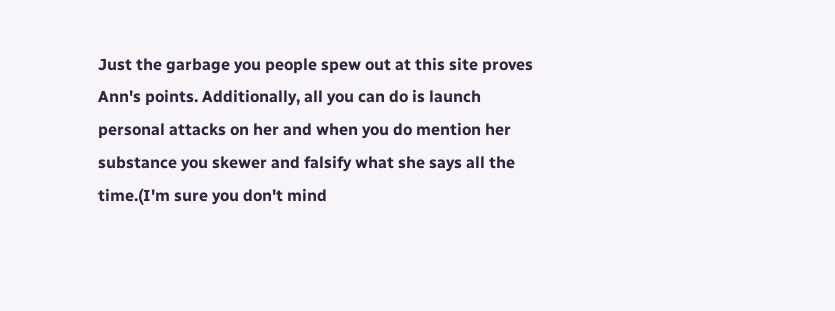Just the garbage you people spew out at this site proves Ann's points. Additionally, all you can do is launch personal attacks on her and when you do mention her substance you skewer and falsify what she says all the time.(I'm sure you don't mind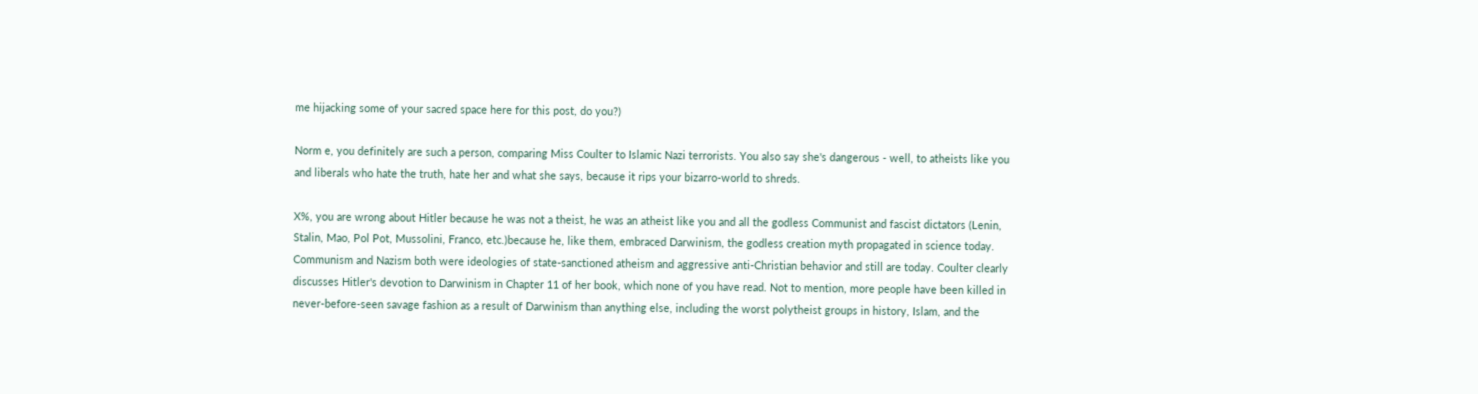me hijacking some of your sacred space here for this post, do you?)

Norm e, you definitely are such a person, comparing Miss Coulter to Islamic Nazi terrorists. You also say she's dangerous - well, to atheists like you and liberals who hate the truth, hate her and what she says, because it rips your bizarro-world to shreds.

X%, you are wrong about Hitler because he was not a theist, he was an atheist like you and all the godless Communist and fascist dictators (Lenin, Stalin, Mao, Pol Pot, Mussolini, Franco, etc.)because he, like them, embraced Darwinism, the godless creation myth propagated in science today. Communism and Nazism both were ideologies of state-sanctioned atheism and aggressive anti-Christian behavior and still are today. Coulter clearly discusses Hitler's devotion to Darwinism in Chapter 11 of her book, which none of you have read. Not to mention, more people have been killed in never-before-seen savage fashion as a result of Darwinism than anything else, including the worst polytheist groups in history, Islam, and the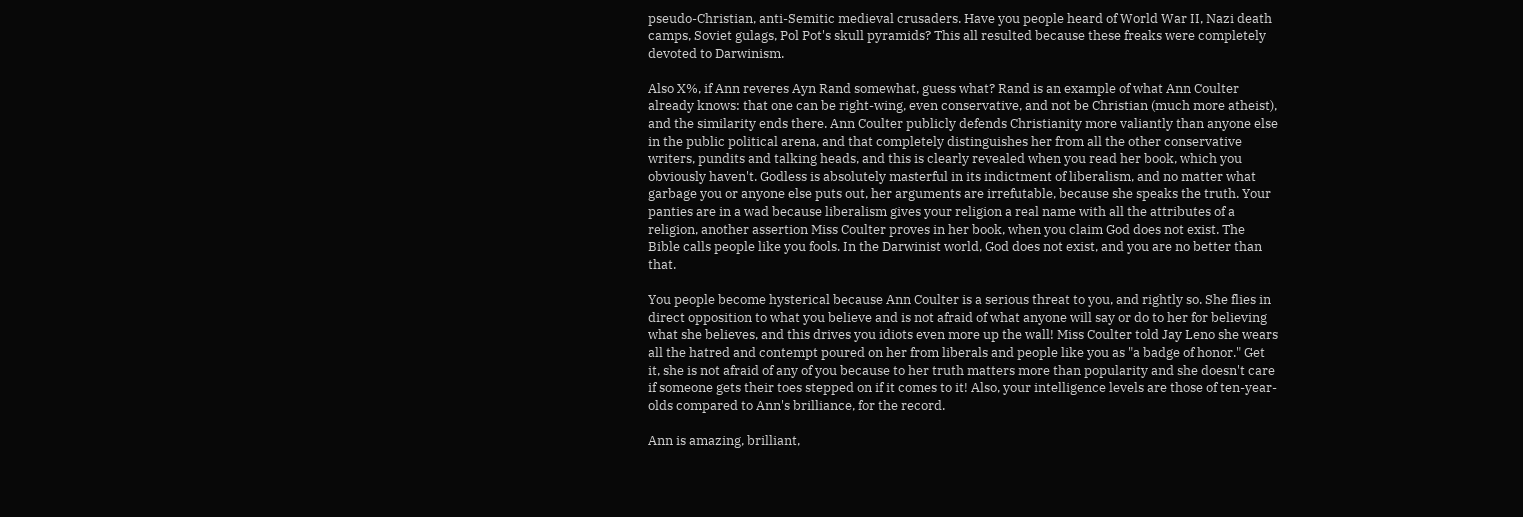pseudo-Christian, anti-Semitic medieval crusaders. Have you people heard of World War II, Nazi death camps, Soviet gulags, Pol Pot's skull pyramids? This all resulted because these freaks were completely devoted to Darwinism.

Also X%, if Ann reveres Ayn Rand somewhat, guess what? Rand is an example of what Ann Coulter already knows: that one can be right-wing, even conservative, and not be Christian (much more atheist), and the similarity ends there. Ann Coulter publicly defends Christianity more valiantly than anyone else in the public political arena, and that completely distinguishes her from all the other conservative writers, pundits and talking heads, and this is clearly revealed when you read her book, which you obviously haven't. Godless is absolutely masterful in its indictment of liberalism, and no matter what garbage you or anyone else puts out, her arguments are irrefutable, because she speaks the truth. Your panties are in a wad because liberalism gives your religion a real name with all the attributes of a religion, another assertion Miss Coulter proves in her book, when you claim God does not exist. The Bible calls people like you fools. In the Darwinist world, God does not exist, and you are no better than that.

You people become hysterical because Ann Coulter is a serious threat to you, and rightly so. She flies in direct opposition to what you believe and is not afraid of what anyone will say or do to her for believing what she believes, and this drives you idiots even more up the wall! Miss Coulter told Jay Leno she wears all the hatred and contempt poured on her from liberals and people like you as "a badge of honor." Get it, she is not afraid of any of you because to her truth matters more than popularity and she doesn't care if someone gets their toes stepped on if it comes to it! Also, your intelligence levels are those of ten-year-olds compared to Ann's brilliance, for the record.

Ann is amazing, brilliant,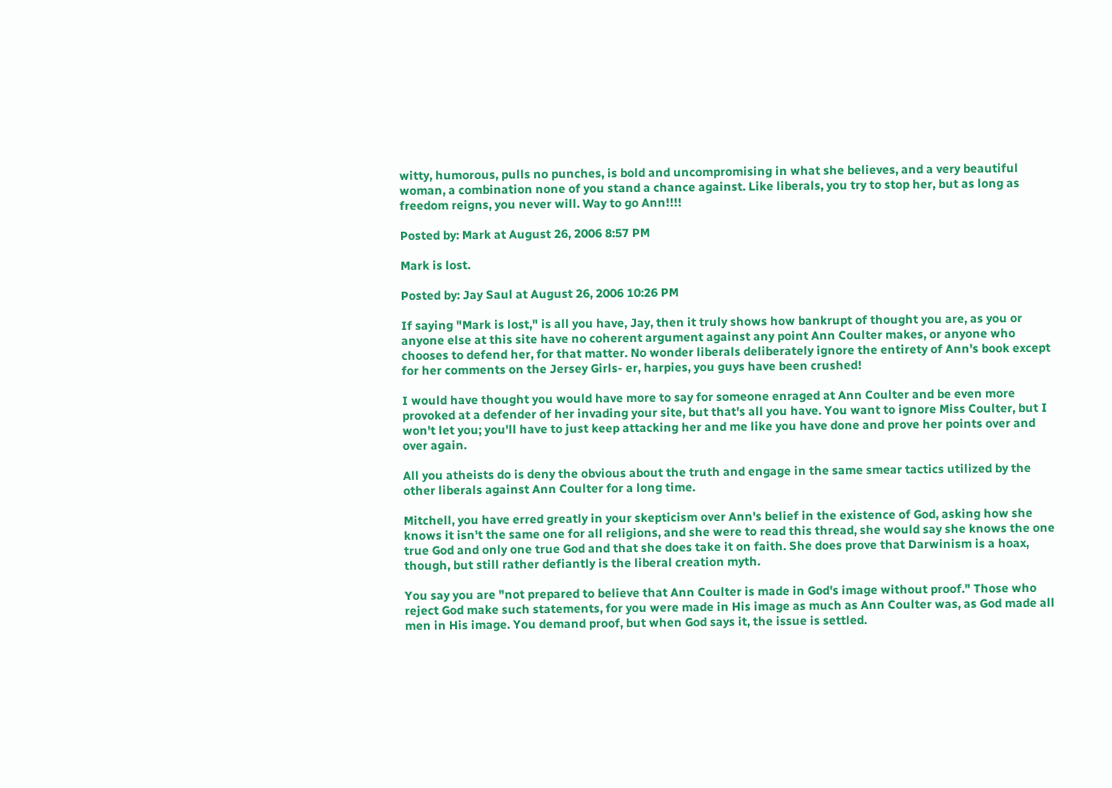witty, humorous, pulls no punches, is bold and uncompromising in what she believes, and a very beautiful woman, a combination none of you stand a chance against. Like liberals, you try to stop her, but as long as freedom reigns, you never will. Way to go Ann!!!!

Posted by: Mark at August 26, 2006 8:57 PM

Mark is lost.

Posted by: Jay Saul at August 26, 2006 10:26 PM

If saying "Mark is lost," is all you have, Jay, then it truly shows how bankrupt of thought you are, as you or anyone else at this site have no coherent argument against any point Ann Coulter makes, or anyone who chooses to defend her, for that matter. No wonder liberals deliberately ignore the entirety of Ann's book except for her comments on the Jersey Girls- er, harpies, you guys have been crushed!

I would have thought you would have more to say for someone enraged at Ann Coulter and be even more provoked at a defender of her invading your site, but that's all you have. You want to ignore Miss Coulter, but I won't let you; you'll have to just keep attacking her and me like you have done and prove her points over and over again.

All you atheists do is deny the obvious about the truth and engage in the same smear tactics utilized by the other liberals against Ann Coulter for a long time.

Mitchell, you have erred greatly in your skepticism over Ann's belief in the existence of God, asking how she knows it isn't the same one for all religions, and she were to read this thread, she would say she knows the one true God and only one true God and that she does take it on faith. She does prove that Darwinism is a hoax, though, but still rather defiantly is the liberal creation myth.

You say you are "not prepared to believe that Ann Coulter is made in God's image without proof." Those who reject God make such statements, for you were made in His image as much as Ann Coulter was, as God made all men in His image. You demand proof, but when God says it, the issue is settled.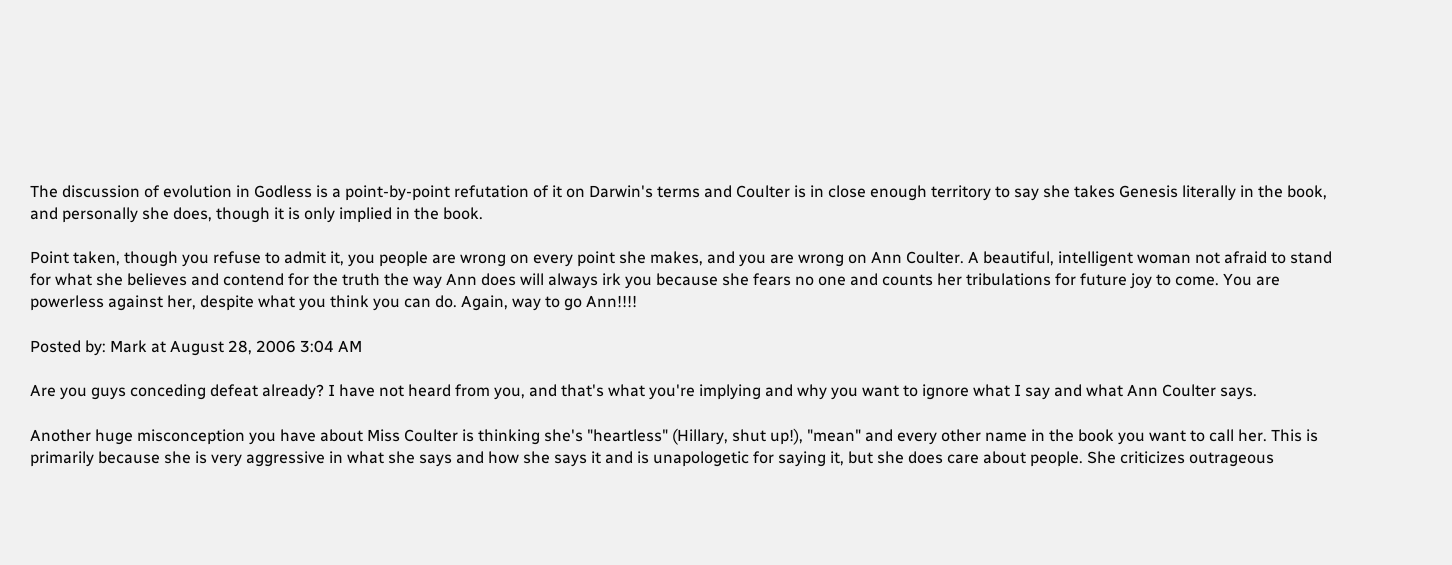The discussion of evolution in Godless is a point-by-point refutation of it on Darwin's terms and Coulter is in close enough territory to say she takes Genesis literally in the book, and personally she does, though it is only implied in the book.

Point taken, though you refuse to admit it, you people are wrong on every point she makes, and you are wrong on Ann Coulter. A beautiful, intelligent woman not afraid to stand for what she believes and contend for the truth the way Ann does will always irk you because she fears no one and counts her tribulations for future joy to come. You are powerless against her, despite what you think you can do. Again, way to go Ann!!!!

Posted by: Mark at August 28, 2006 3:04 AM

Are you guys conceding defeat already? I have not heard from you, and that's what you're implying and why you want to ignore what I say and what Ann Coulter says.

Another huge misconception you have about Miss Coulter is thinking she's "heartless" (Hillary, shut up!), "mean" and every other name in the book you want to call her. This is primarily because she is very aggressive in what she says and how she says it and is unapologetic for saying it, but she does care about people. She criticizes outrageous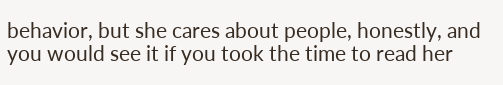behavior, but she cares about people, honestly, and you would see it if you took the time to read her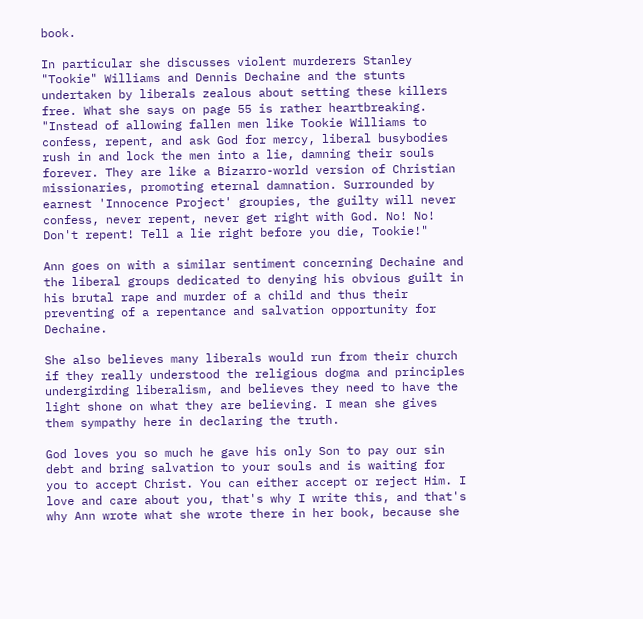book.

In particular she discusses violent murderers Stanley "Tookie" Williams and Dennis Dechaine and the stunts undertaken by liberals zealous about setting these killers free. What she says on page 55 is rather heartbreaking. "Instead of allowing fallen men like Tookie Williams to confess, repent, and ask God for mercy, liberal busybodies rush in and lock the men into a lie, damning their souls forever. They are like a Bizarro-world version of Christian missionaries, promoting eternal damnation. Surrounded by earnest 'Innocence Project' groupies, the guilty will never confess, never repent, never get right with God. No! No! Don't repent! Tell a lie right before you die, Tookie!"

Ann goes on with a similar sentiment concerning Dechaine and the liberal groups dedicated to denying his obvious guilt in his brutal rape and murder of a child and thus their preventing of a repentance and salvation opportunity for Dechaine.

She also believes many liberals would run from their church if they really understood the religious dogma and principles undergirding liberalism, and believes they need to have the light shone on what they are believing. I mean she gives them sympathy here in declaring the truth.

God loves you so much he gave his only Son to pay our sin debt and bring salvation to your souls and is waiting for you to accept Christ. You can either accept or reject Him. I love and care about you, that's why I write this, and that's why Ann wrote what she wrote there in her book, because she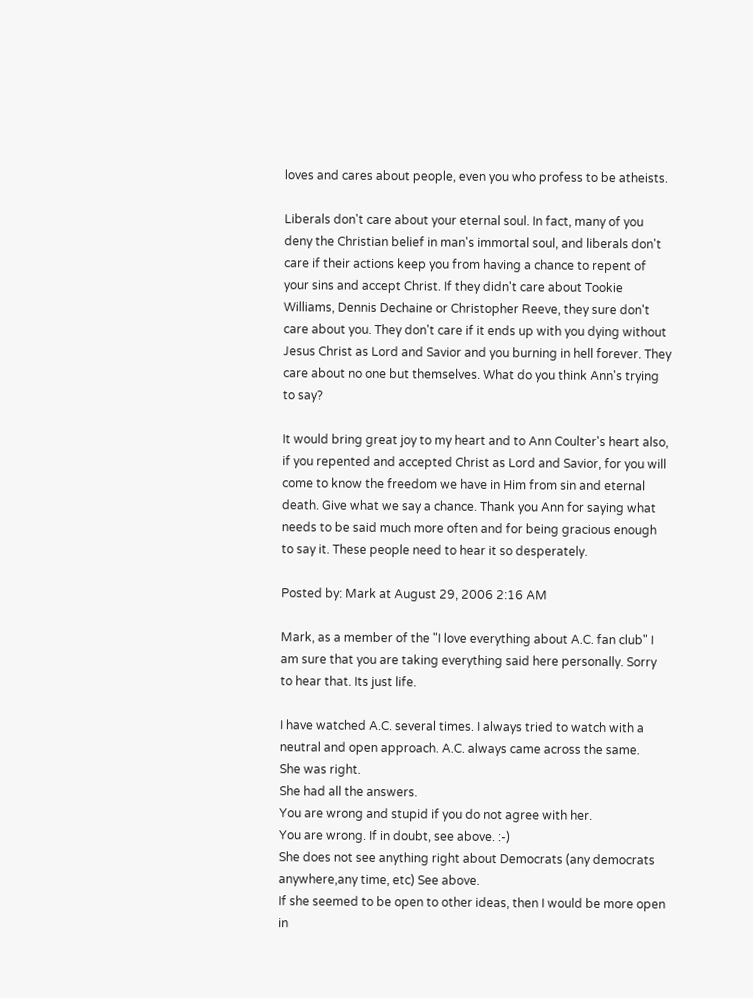loves and cares about people, even you who profess to be atheists.

Liberals don't care about your eternal soul. In fact, many of you deny the Christian belief in man's immortal soul, and liberals don't care if their actions keep you from having a chance to repent of your sins and accept Christ. If they didn't care about Tookie Williams, Dennis Dechaine or Christopher Reeve, they sure don't care about you. They don't care if it ends up with you dying without Jesus Christ as Lord and Savior and you burning in hell forever. They care about no one but themselves. What do you think Ann's trying to say?

It would bring great joy to my heart and to Ann Coulter's heart also, if you repented and accepted Christ as Lord and Savior, for you will come to know the freedom we have in Him from sin and eternal death. Give what we say a chance. Thank you Ann for saying what needs to be said much more often and for being gracious enough to say it. These people need to hear it so desperately.

Posted by: Mark at August 29, 2006 2:16 AM

Mark, as a member of the "I love everything about A.C. fan club" I am sure that you are taking everything said here personally. Sorry to hear that. Its just life.

I have watched A.C. several times. I always tried to watch with a neutral and open approach. A.C. always came across the same.
She was right.
She had all the answers.
You are wrong and stupid if you do not agree with her.
You are wrong. If in doubt, see above. :-)
She does not see anything right about Democrats (any democrats anywhere,any time, etc) See above.
If she seemed to be open to other ideas, then I would be more open in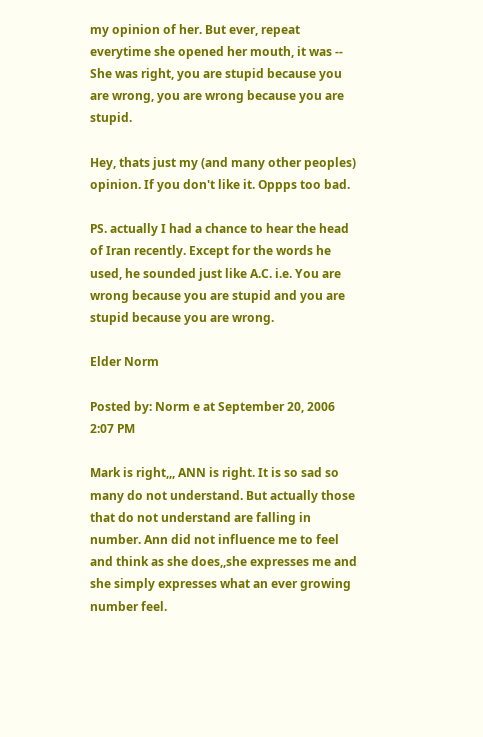my opinion of her. But ever, repeat everytime she opened her mouth, it was -- She was right, you are stupid because you are wrong, you are wrong because you are stupid.

Hey, thats just my (and many other peoples) opinion. If you don't like it. Oppps too bad.

PS. actually I had a chance to hear the head of Iran recently. Except for the words he used, he sounded just like A.C. i.e. You are wrong because you are stupid and you are stupid because you are wrong.

Elder Norm

Posted by: Norm e at September 20, 2006 2:07 PM

Mark is right,,, ANN is right. It is so sad so many do not understand. But actually those that do not understand are falling in number. Ann did not influence me to feel and think as she does,,she expresses me and she simply expresses what an ever growing number feel.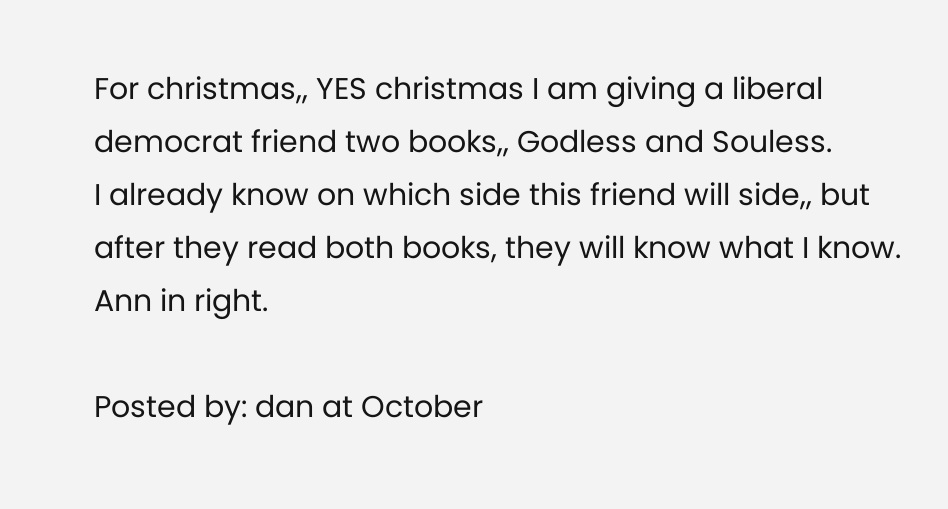For christmas,, YES christmas I am giving a liberal democrat friend two books,, Godless and Souless.
I already know on which side this friend will side,, but after they read both books, they will know what I know. Ann in right.

Posted by: dan at October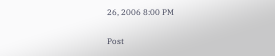26, 2006 8:00 PM

Post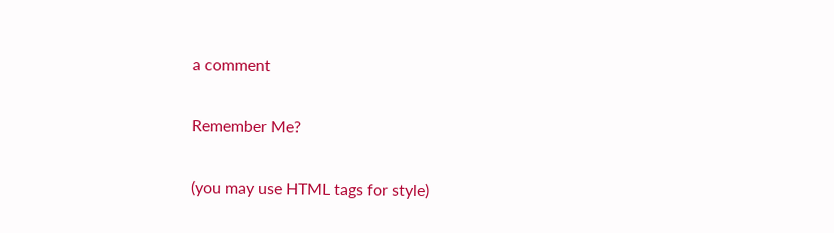a comment

Remember Me?

(you may use HTML tags for style)